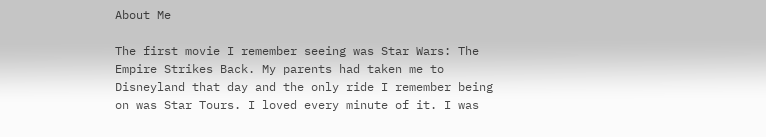About Me

The first movie I remember seeing was Star Wars: The Empire Strikes Back. My parents had taken me to Disneyland that day and the only ride I remember being on was Star Tours. I loved every minute of it. I was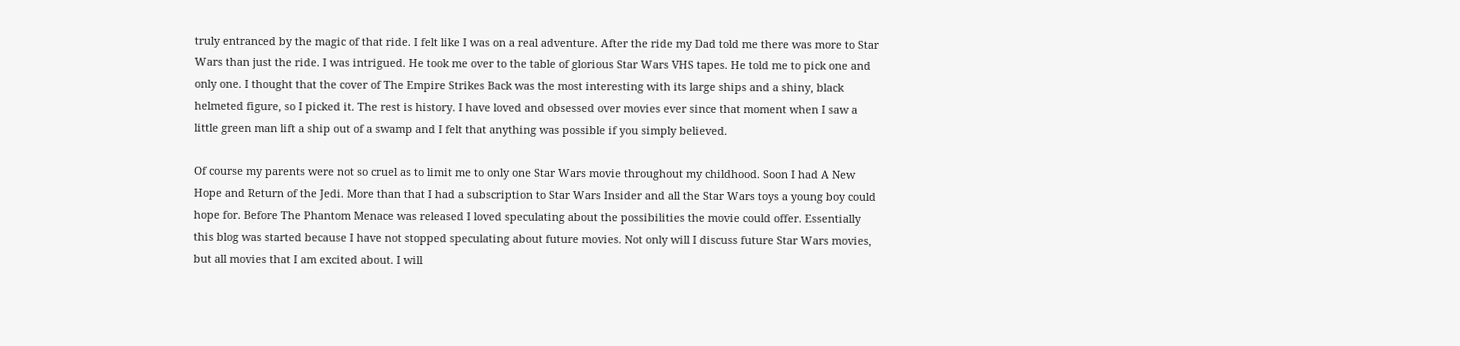truly entranced by the magic of that ride. I felt like I was on a real adventure. After the ride my Dad told me there was more to Star Wars than just the ride. I was intrigued. He took me over to the table of glorious Star Wars VHS tapes. He told me to pick one and only one. I thought that the cover of The Empire Strikes Back was the most interesting with its large ships and a shiny, black helmeted figure, so I picked it. The rest is history. I have loved and obsessed over movies ever since that moment when I saw a little green man lift a ship out of a swamp and I felt that anything was possible if you simply believed.

Of course my parents were not so cruel as to limit me to only one Star Wars movie throughout my childhood. Soon I had A New Hope and Return of the Jedi. More than that I had a subscription to Star Wars Insider and all the Star Wars toys a young boy could hope for. Before The Phantom Menace was released I loved speculating about the possibilities the movie could offer. Essentially this blog was started because I have not stopped speculating about future movies. Not only will I discuss future Star Wars movies, but all movies that I am excited about. I will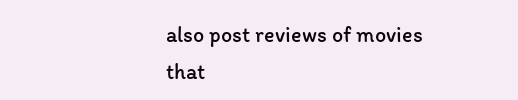also post reviews of movies that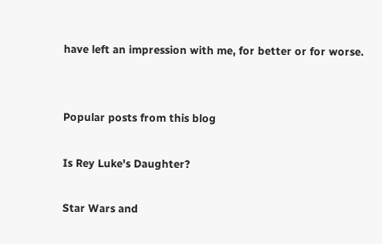have left an impression with me, for better or for worse.


Popular posts from this blog

Is Rey Luke's Daughter?

Star Wars and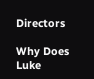Directors

Why Does Luke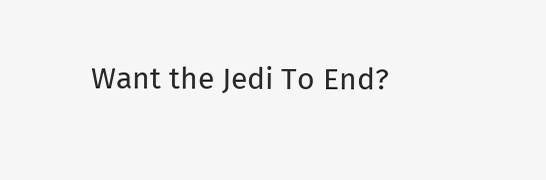Want the Jedi To End?